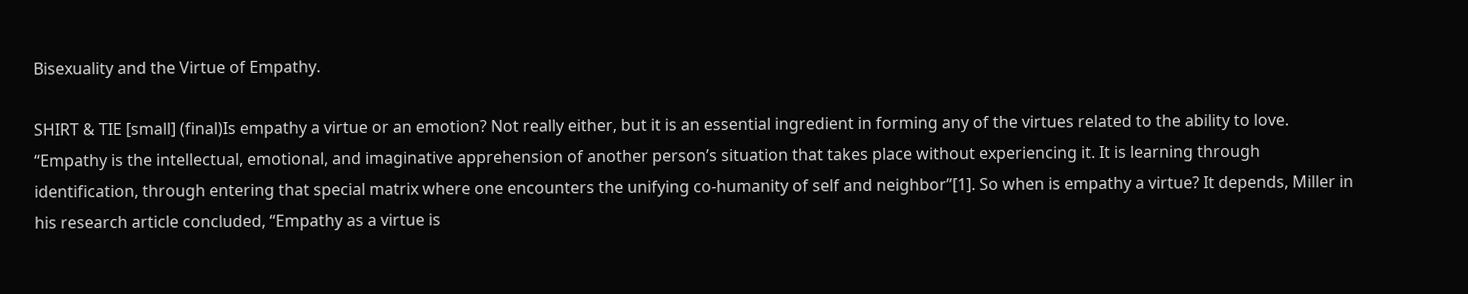Bisexuality and the Virtue of Empathy.

SHIRT & TIE [small] (final)Is empathy a virtue or an emotion? Not really either, but it is an essential ingredient in forming any of the virtues related to the ability to love. “Empathy is the intellectual, emotional, and imaginative apprehension of another person’s situation that takes place without experiencing it. It is learning through identification, through entering that special matrix where one encounters the unifying co-humanity of self and neighbor”[1]. So when is empathy a virtue? It depends, Miller in his research article concluded, “Empathy as a virtue is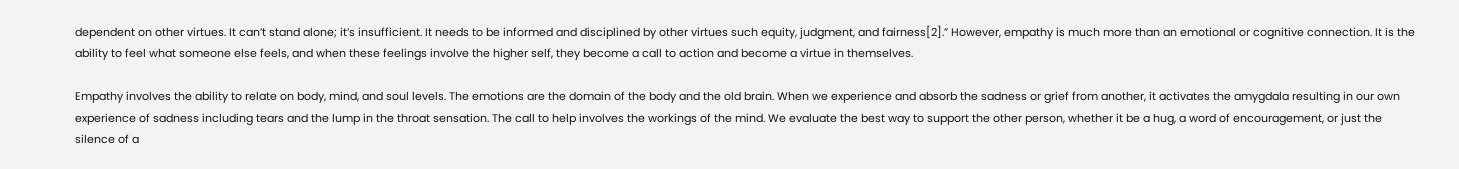dependent on other virtues. It can’t stand alone; it’s insufficient. It needs to be informed and disciplined by other virtues such equity, judgment, and fairness[2].” However, empathy is much more than an emotional or cognitive connection. It is the ability to feel what someone else feels, and when these feelings involve the higher self, they become a call to action and become a virtue in themselves.

Empathy involves the ability to relate on body, mind, and soul levels. The emotions are the domain of the body and the old brain. When we experience and absorb the sadness or grief from another, it activates the amygdala resulting in our own experience of sadness including tears and the lump in the throat sensation. The call to help involves the workings of the mind. We evaluate the best way to support the other person, whether it be a hug, a word of encouragement, or just the silence of a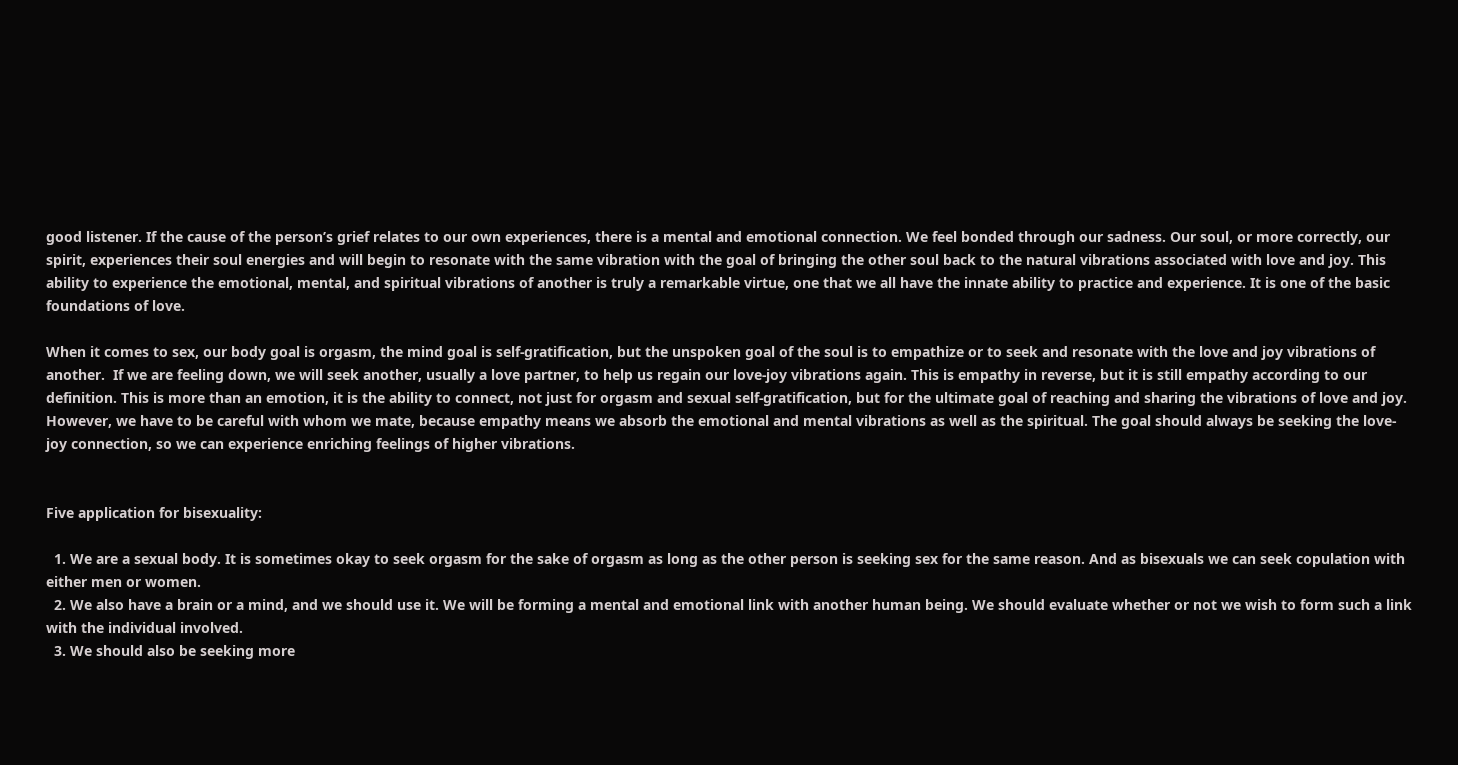good listener. If the cause of the person’s grief relates to our own experiences, there is a mental and emotional connection. We feel bonded through our sadness. Our soul, or more correctly, our spirit, experiences their soul energies and will begin to resonate with the same vibration with the goal of bringing the other soul back to the natural vibrations associated with love and joy. This ability to experience the emotional, mental, and spiritual vibrations of another is truly a remarkable virtue, one that we all have the innate ability to practice and experience. It is one of the basic foundations of love.

When it comes to sex, our body goal is orgasm, the mind goal is self-gratification, but the unspoken goal of the soul is to empathize or to seek and resonate with the love and joy vibrations of another.  If we are feeling down, we will seek another, usually a love partner, to help us regain our love-joy vibrations again. This is empathy in reverse, but it is still empathy according to our definition. This is more than an emotion, it is the ability to connect, not just for orgasm and sexual self-gratification, but for the ultimate goal of reaching and sharing the vibrations of love and joy. However, we have to be careful with whom we mate, because empathy means we absorb the emotional and mental vibrations as well as the spiritual. The goal should always be seeking the love-joy connection, so we can experience enriching feelings of higher vibrations.


Five application for bisexuality:

  1. We are a sexual body. It is sometimes okay to seek orgasm for the sake of orgasm as long as the other person is seeking sex for the same reason. And as bisexuals we can seek copulation with either men or women.
  2. We also have a brain or a mind, and we should use it. We will be forming a mental and emotional link with another human being. We should evaluate whether or not we wish to form such a link with the individual involved.
  3. We should also be seeking more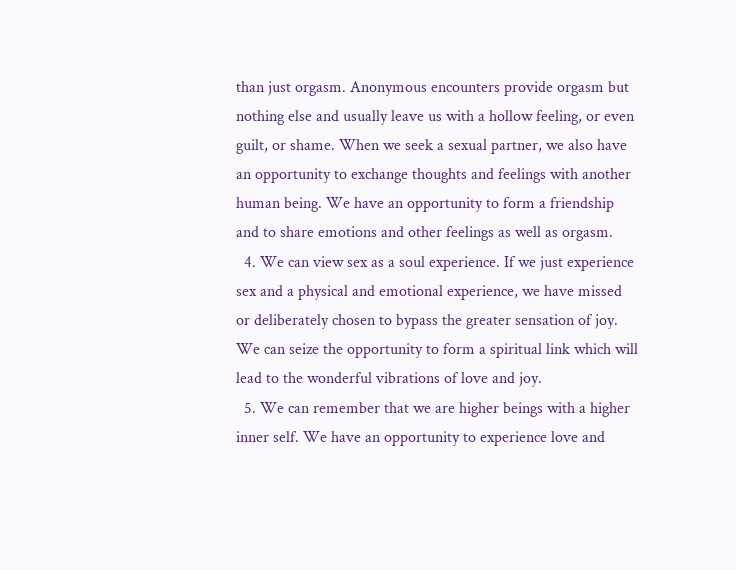than just orgasm. Anonymous encounters provide orgasm but nothing else and usually leave us with a hollow feeling, or even guilt, or shame. When we seek a sexual partner, we also have an opportunity to exchange thoughts and feelings with another human being. We have an opportunity to form a friendship and to share emotions and other feelings as well as orgasm.
  4. We can view sex as a soul experience. If we just experience sex and a physical and emotional experience, we have missed or deliberately chosen to bypass the greater sensation of joy. We can seize the opportunity to form a spiritual link which will lead to the wonderful vibrations of love and joy.
  5. We can remember that we are higher beings with a higher inner self. We have an opportunity to experience love and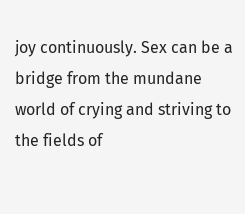joy continuously. Sex can be a bridge from the mundane world of crying and striving to the fields of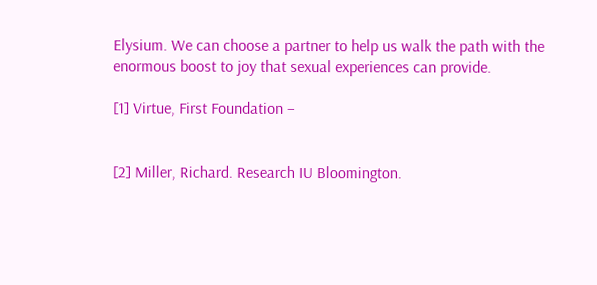Elysium. We can choose a partner to help us walk the path with the enormous boost to joy that sexual experiences can provide.

[1] Virtue, First Foundation –


[2] Miller, Richard. Research IU Bloomington.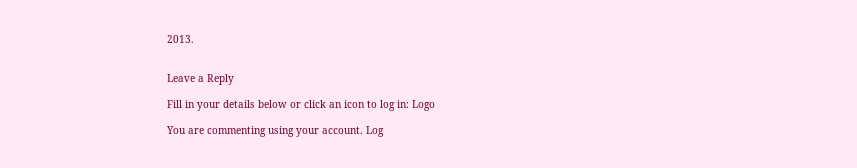2013.


Leave a Reply

Fill in your details below or click an icon to log in: Logo

You are commenting using your account. Log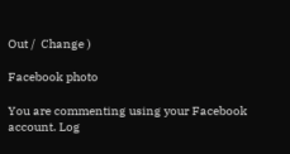Out /  Change )

Facebook photo

You are commenting using your Facebook account. Log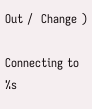Out /  Change )

Connecting to %s